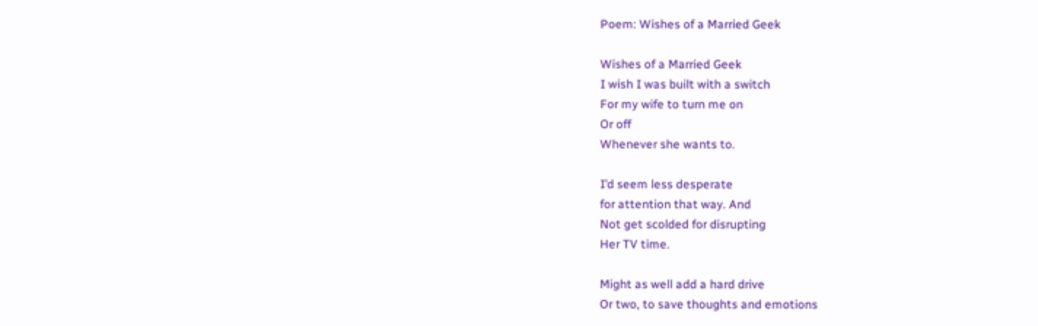Poem: Wishes of a Married Geek

Wishes of a Married Geek
I wish I was built with a switch
For my wife to turn me on
Or off
Whenever she wants to.

I’d seem less desperate
for attention that way. And
Not get scolded for disrupting
Her TV time.

Might as well add a hard drive
Or two, to save thoughts and emotions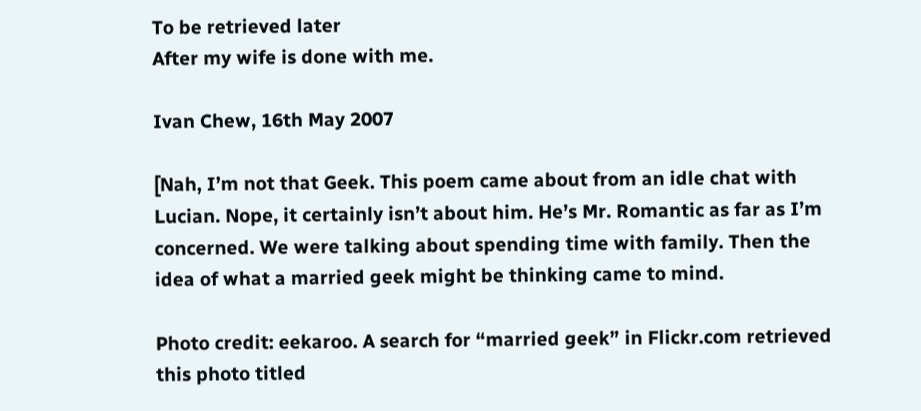To be retrieved later
After my wife is done with me.

Ivan Chew, 16th May 2007

[Nah, I’m not that Geek. This poem came about from an idle chat with Lucian. Nope, it certainly isn’t about him. He’s Mr. Romantic as far as I’m concerned. We were talking about spending time with family. Then the idea of what a married geek might be thinking came to mind.

Photo credit: eekaroo. A search for “married geek” in Flickr.com retrieved this photo titled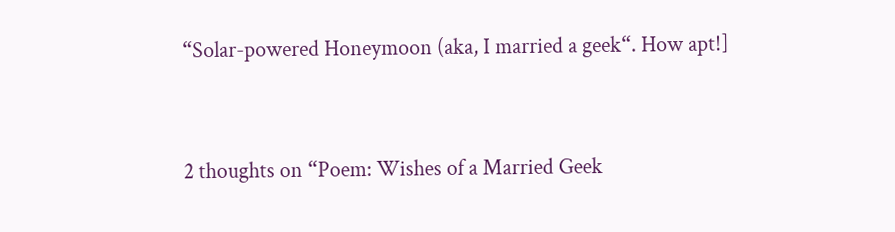“Solar-powered Honeymoon (aka, I married a geek“. How apt!]


2 thoughts on “Poem: Wishes of a Married Geek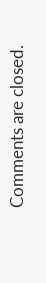Comments are closed.